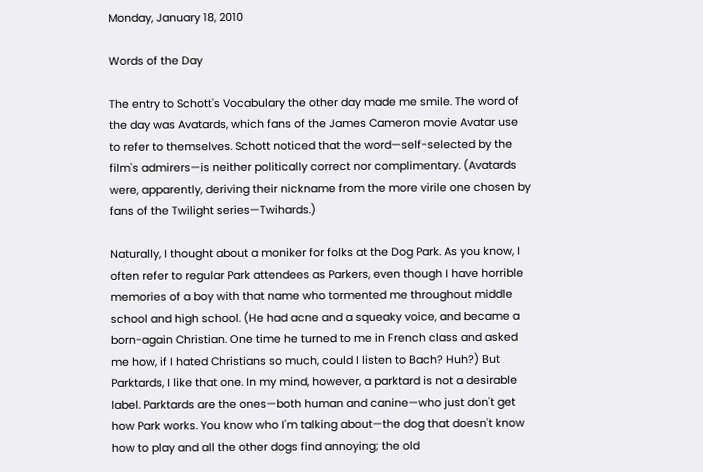Monday, January 18, 2010

Words of the Day

The entry to Schott's Vocabulary the other day made me smile. The word of the day was Avatards, which fans of the James Cameron movie Avatar use to refer to themselves. Schott noticed that the word—self-selected by the film's admirers—is neither politically correct nor complimentary. (Avatards were, apparently, deriving their nickname from the more virile one chosen by fans of the Twilight series—Twihards.)

Naturally, I thought about a moniker for folks at the Dog Park. As you know, I often refer to regular Park attendees as Parkers, even though I have horrible memories of a boy with that name who tormented me throughout middle school and high school. (He had acne and a squeaky voice, and became a born-again Christian. One time he turned to me in French class and asked me how, if I hated Christians so much, could I listen to Bach? Huh?) But Parktards, I like that one. In my mind, however, a parktard is not a desirable label. Parktards are the ones—both human and canine—who just don't get how Park works. You know who I'm talking about—the dog that doesn't know how to play and all the other dogs find annoying; the old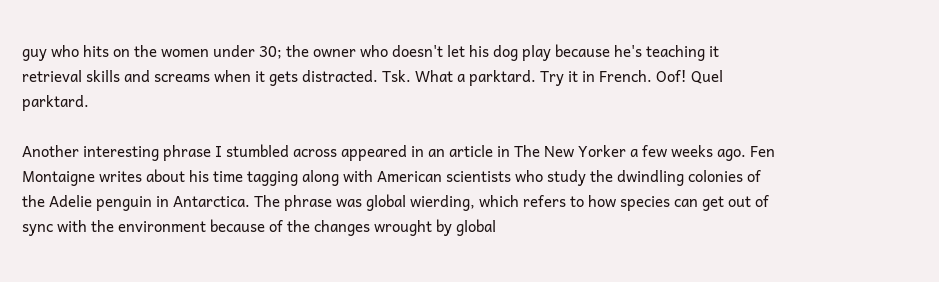guy who hits on the women under 30; the owner who doesn't let his dog play because he's teaching it retrieval skills and screams when it gets distracted. Tsk. What a parktard. Try it in French. Oof! Quel parktard.

Another interesting phrase I stumbled across appeared in an article in The New Yorker a few weeks ago. Fen Montaigne writes about his time tagging along with American scientists who study the dwindling colonies of the Adelie penguin in Antarctica. The phrase was global wierding, which refers to how species can get out of sync with the environment because of the changes wrought by global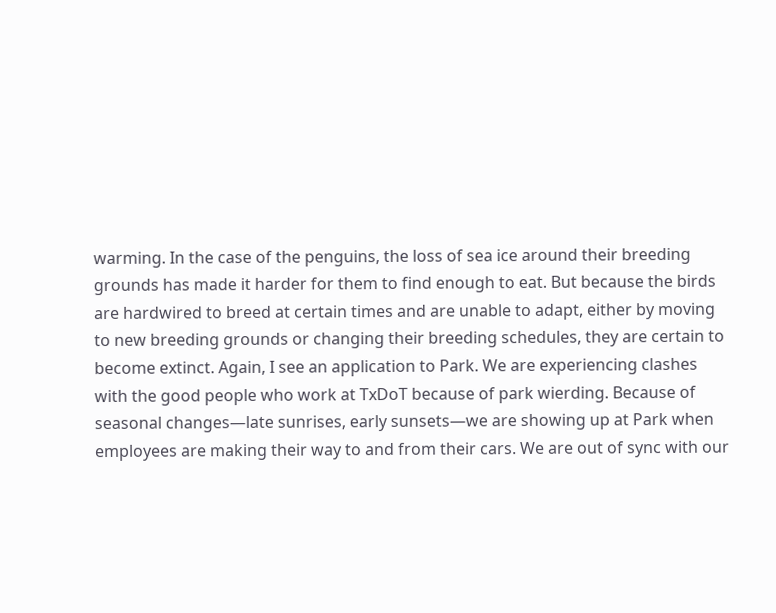warming. In the case of the penguins, the loss of sea ice around their breeding grounds has made it harder for them to find enough to eat. But because the birds are hardwired to breed at certain times and are unable to adapt, either by moving to new breeding grounds or changing their breeding schedules, they are certain to become extinct. Again, I see an application to Park. We are experiencing clashes with the good people who work at TxDoT because of park wierding. Because of seasonal changes—late sunrises, early sunsets—we are showing up at Park when employees are making their way to and from their cars. We are out of sync with our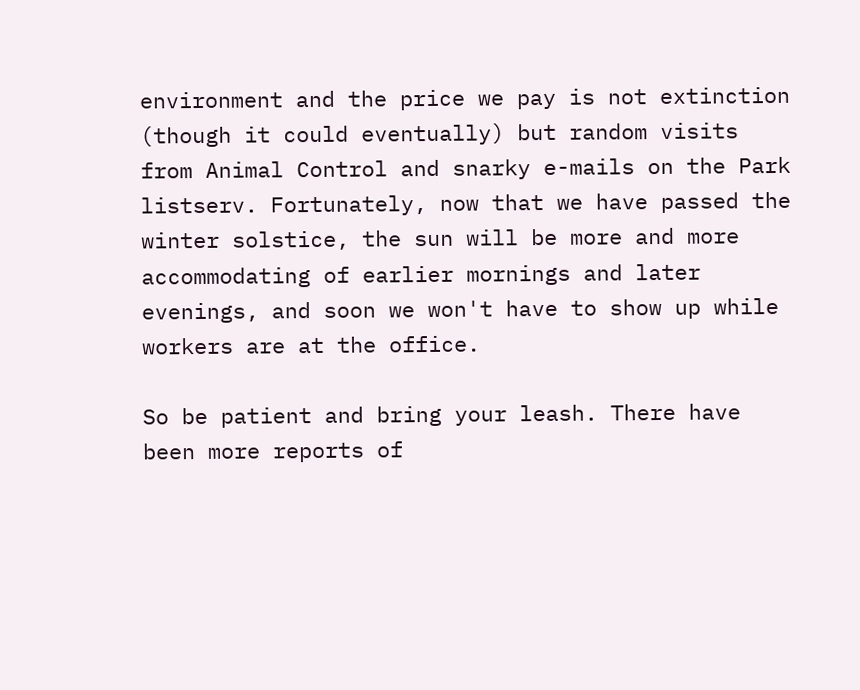environment and the price we pay is not extinction (though it could eventually) but random visits from Animal Control and snarky e-mails on the Park listserv. Fortunately, now that we have passed the winter solstice, the sun will be more and more accommodating of earlier mornings and later evenings, and soon we won't have to show up while workers are at the office.

So be patient and bring your leash. There have been more reports of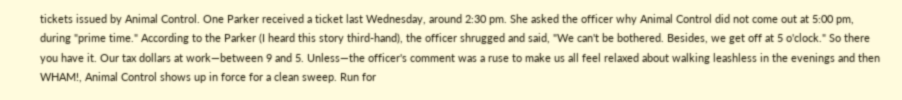tickets issued by Animal Control. One Parker received a ticket last Wednesday, around 2:30 pm. She asked the officer why Animal Control did not come out at 5:00 pm, during "prime time." According to the Parker (I heard this story third-hand), the officer shrugged and said, "We can't be bothered. Besides, we get off at 5 o'clock." So there you have it. Our tax dollars at work—between 9 and 5. Unless—the officer's comment was a ruse to make us all feel relaxed about walking leashless in the evenings and then WHAM!, Animal Control shows up in force for a clean sweep. Run for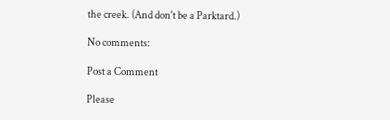the creek. (And don't be a Parktard.)

No comments:

Post a Comment

Please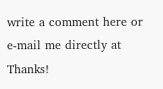write a comment here or e-mail me directly at Thanks!